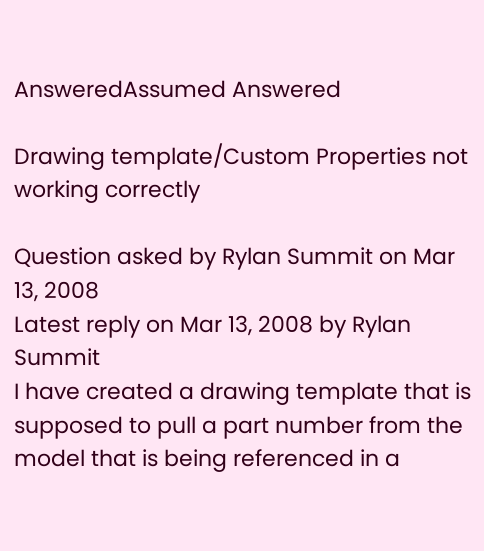AnsweredAssumed Answered

Drawing template/Custom Properties not working correctly

Question asked by Rylan Summit on Mar 13, 2008
Latest reply on Mar 13, 2008 by Rylan Summit
I have created a drawing template that is supposed to pull a part number from the model that is being referenced in a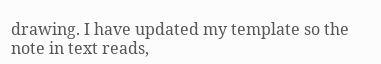drawing. I have updated my template so the note in text reads,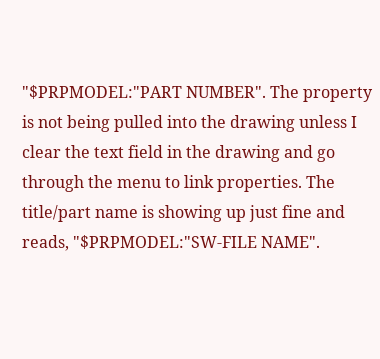"$PRPMODEL:"PART NUMBER". The property is not being pulled into the drawing unless I clear the text field in the drawing and go through the menu to link properties. The title/part name is showing up just fine and reads, "$PRPMODEL:"SW-FILE NAME".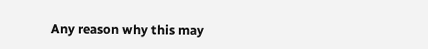Any reason why this may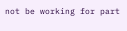not be working for part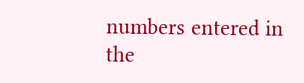numbers entered in the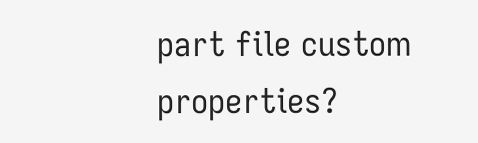part file custom properties?